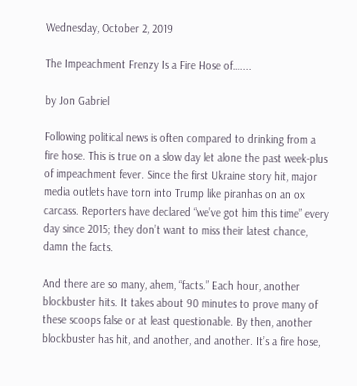Wednesday, October 2, 2019

The Impeachment Frenzy Is a Fire Hose of…....

by Jon Gabriel

Following political news is often compared to drinking from a fire hose. This is true on a slow day let alone the past week-plus of impeachment fever. Since the first Ukraine story hit, major media outlets have torn into Trump like piranhas on an ox carcass. Reporters have declared “we’ve got him this time” every day since 2015; they don’t want to miss their latest chance, damn the facts.

And there are so many, ahem, “facts.” Each hour, another blockbuster hits. It takes about 90 minutes to prove many of these scoops false or at least questionable. By then, another blockbuster has hit, and another, and another. It’s a fire hose,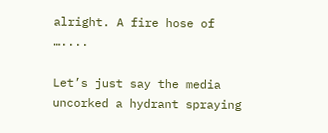alright. A fire hose of …....

Let’s just say the media uncorked a hydrant spraying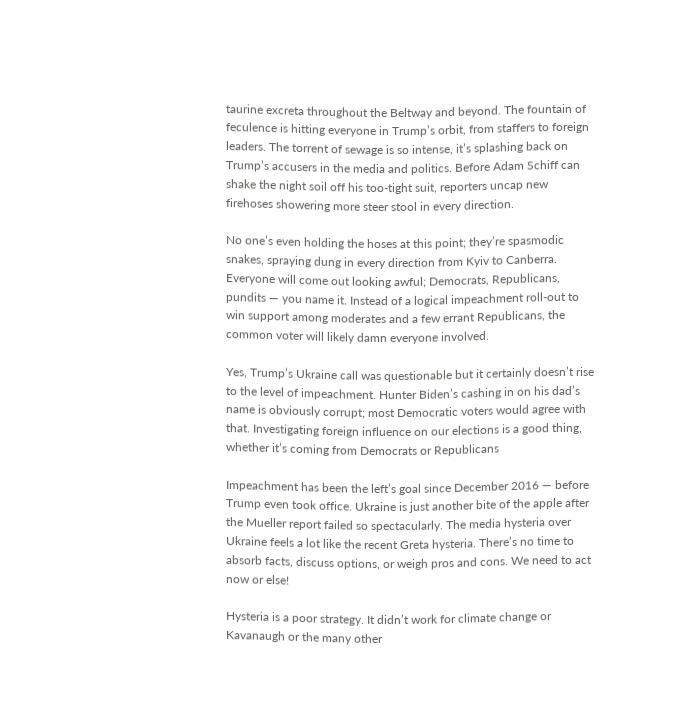taurine excreta throughout the Beltway and beyond. The fountain of feculence is hitting everyone in Trump’s orbit, from staffers to foreign leaders. The torrent of sewage is so intense, it’s splashing back on Trump’s accusers in the media and politics. Before Adam Schiff can shake the night soil off his too-tight suit, reporters uncap new firehoses showering more steer stool in every direction.

No one’s even holding the hoses at this point; they’re spasmodic snakes, spraying dung in every direction from Kyiv to Canberra. Everyone will come out looking awful; Democrats, Republicans, pundits — you name it. Instead of a logical impeachment roll-out to win support among moderates and a few errant Republicans, the common voter will likely damn everyone involved.

Yes, Trump’s Ukraine call was questionable but it certainly doesn’t rise to the level of impeachment. Hunter Biden’s cashing in on his dad’s name is obviously corrupt; most Democratic voters would agree with that. Investigating foreign influence on our elections is a good thing, whether it’s coming from Democrats or Republicans

Impeachment has been the left’s goal since December 2016 — before Trump even took office. Ukraine is just another bite of the apple after the Mueller report failed so spectacularly. The media hysteria over Ukraine feels a lot like the recent Greta hysteria. There’s no time to absorb facts, discuss options, or weigh pros and cons. We need to act now or else!

Hysteria is a poor strategy. It didn’t work for climate change or Kavanaugh or the many other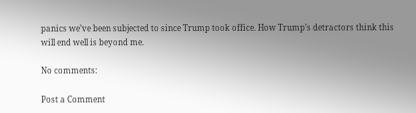panics we’ve been subjected to since Trump took office. How Trump’s detractors think this will end well is beyond me.

No comments:

Post a Comment